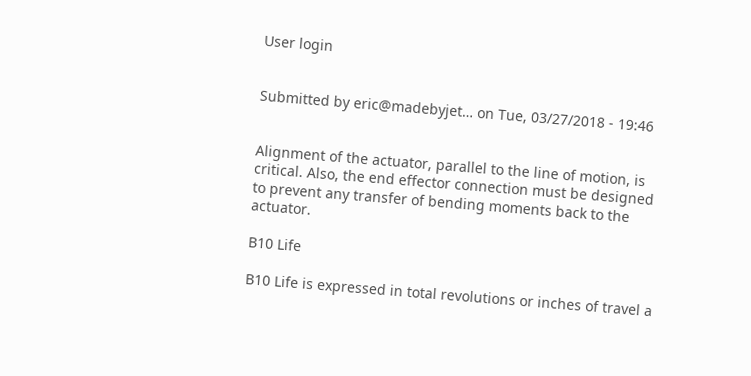User login


Submitted by eric@madebyjet… on Tue, 03/27/2018 - 19:46


Alignment of the actuator, parallel to the line of motion, is critical. Also, the end effector connection must be designed to prevent any transfer of bending moments back to the actuator.

B10 Life

B10 Life is expressed in total revolutions or inches of travel a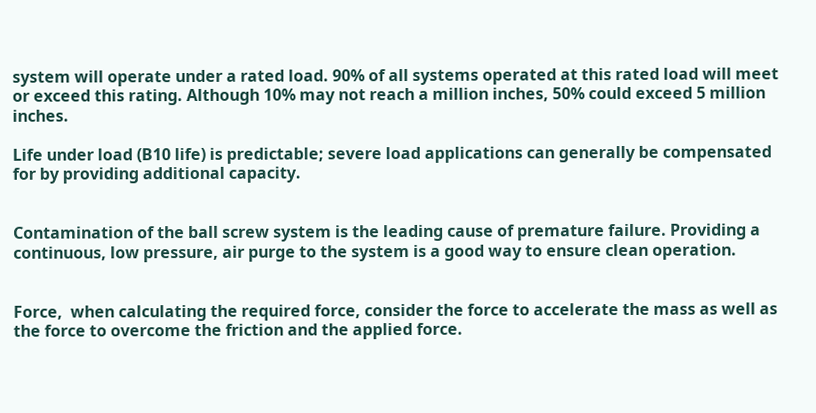system will operate under a rated load. 90% of all systems operated at this rated load will meet or exceed this rating. Although 10% may not reach a million inches, 50% could exceed 5 million inches.

Life under load (B10 life) is predictable; severe load applications can generally be compensated for by providing additional capacity.


Contamination of the ball screw system is the leading cause of premature failure. Providing a continuous, low pressure, air purge to the system is a good way to ensure clean operation.


Force,  when calculating the required force, consider the force to accelerate the mass as well as the force to overcome the friction and the applied force.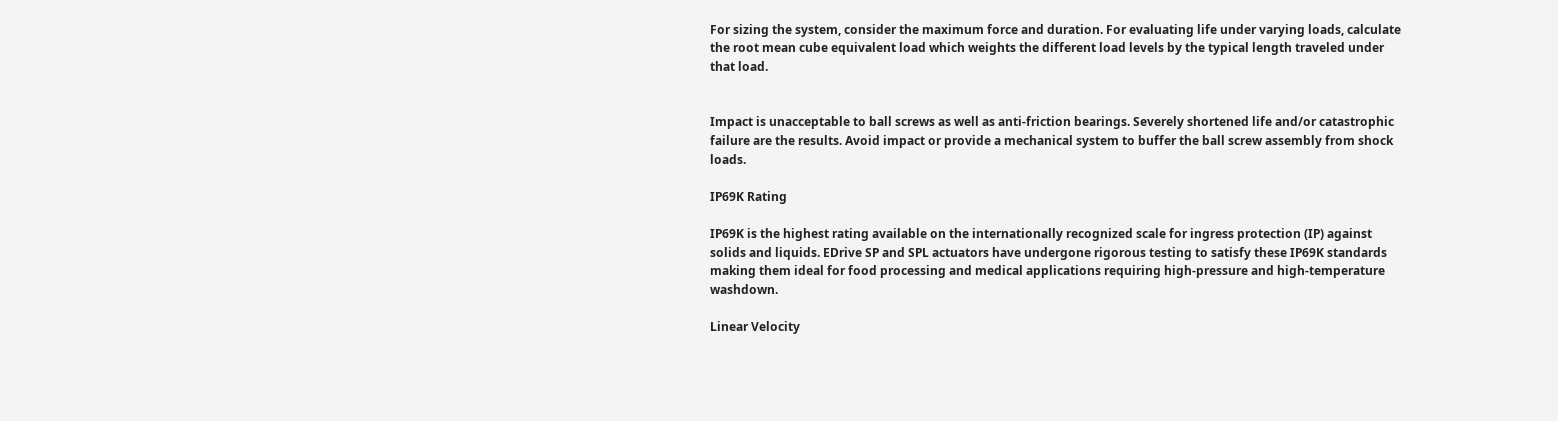For sizing the system, consider the maximum force and duration. For evaluating life under varying loads, calculate the root mean cube equivalent load which weights the different load levels by the typical length traveled under that load.


Impact is unacceptable to ball screws as well as anti-friction bearings. Severely shortened life and/or catastrophic failure are the results. Avoid impact or provide a mechanical system to buffer the ball screw assembly from shock loads.

IP69K Rating

IP69K is the highest rating available on the internationally recognized scale for ingress protection (IP) against solids and liquids. EDrive SP and SPL actuators have undergone rigorous testing to satisfy these IP69K standards making them ideal for food processing and medical applications requiring high-pressure and high-temperature washdown.

Linear Velocity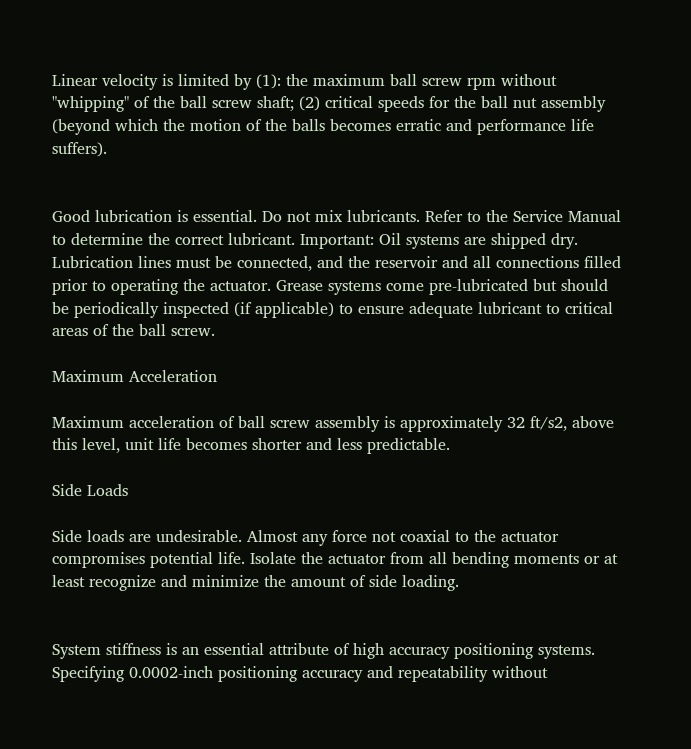Linear velocity is limited by (1): the maximum ball screw rpm without "whipping" of the ball screw shaft; (2) critical speeds for the ball nut assembly (beyond which the motion of the balls becomes erratic and performance life suffers).


Good lubrication is essential. Do not mix lubricants. Refer to the Service Manual to determine the correct lubricant. Important: Oil systems are shipped dry. Lubrication lines must be connected, and the reservoir and all connections filled prior to operating the actuator. Grease systems come pre-lubricated but should be periodically inspected (if applicable) to ensure adequate lubricant to critical areas of the ball screw.

Maximum Acceleration

Maximum acceleration of ball screw assembly is approximately 32 ft/s2, above this level, unit life becomes shorter and less predictable.

Side Loads

Side loads are undesirable. Almost any force not coaxial to the actuator compromises potential life. Isolate the actuator from all bending moments or at least recognize and minimize the amount of side loading.


System stiffness is an essential attribute of high accuracy positioning systems. Specifying 0.0002-inch positioning accuracy and repeatability without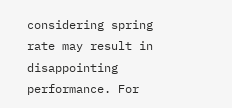considering spring rate may result in disappointing performance. For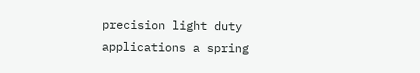precision light duty applications a spring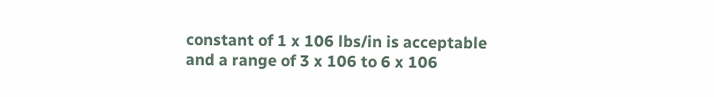constant of 1 x 106 lbs/in is acceptable and a range of 3 x 106 to 6 x 106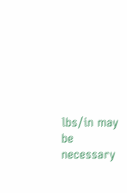lbs/in may be necessary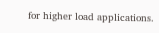for higher load applications.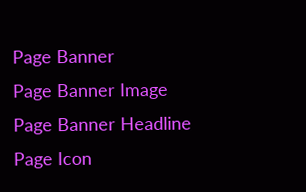Page Banner
Page Banner Image
Page Banner Headline
Page Icon